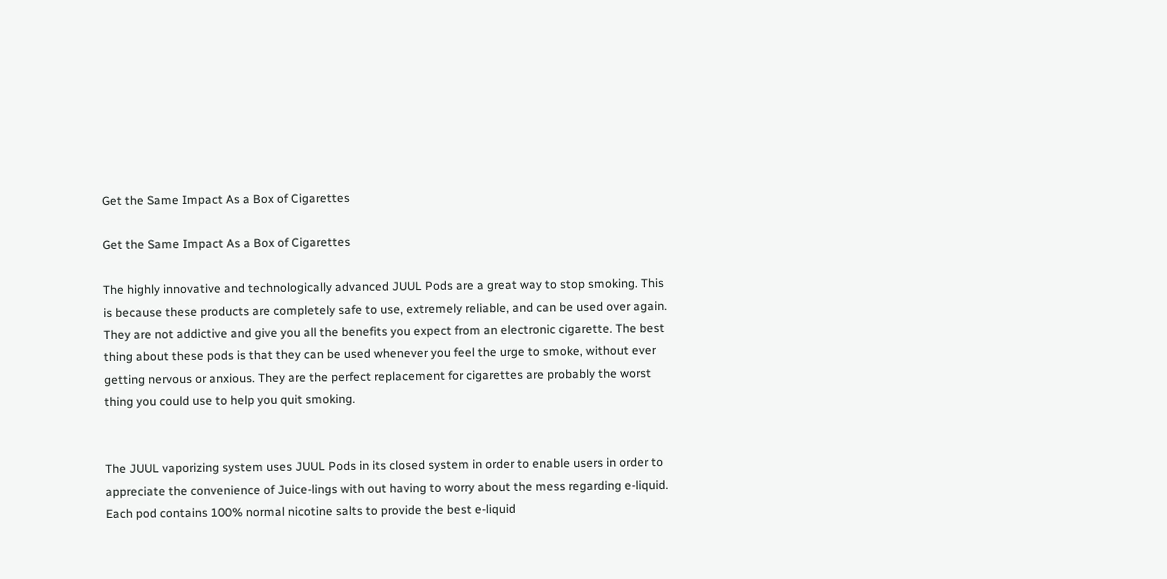Get the Same Impact As a Box of Cigarettes

Get the Same Impact As a Box of Cigarettes

The highly innovative and technologically advanced JUUL Pods are a great way to stop smoking. This is because these products are completely safe to use, extremely reliable, and can be used over again. They are not addictive and give you all the benefits you expect from an electronic cigarette. The best thing about these pods is that they can be used whenever you feel the urge to smoke, without ever getting nervous or anxious. They are the perfect replacement for cigarettes are probably the worst thing you could use to help you quit smoking.


The JUUL vaporizing system uses JUUL Pods in its closed system in order to enable users in order to appreciate the convenience of Juice-lings with out having to worry about the mess regarding e-liquid. Each pod contains 100% normal nicotine salts to provide the best e-liquid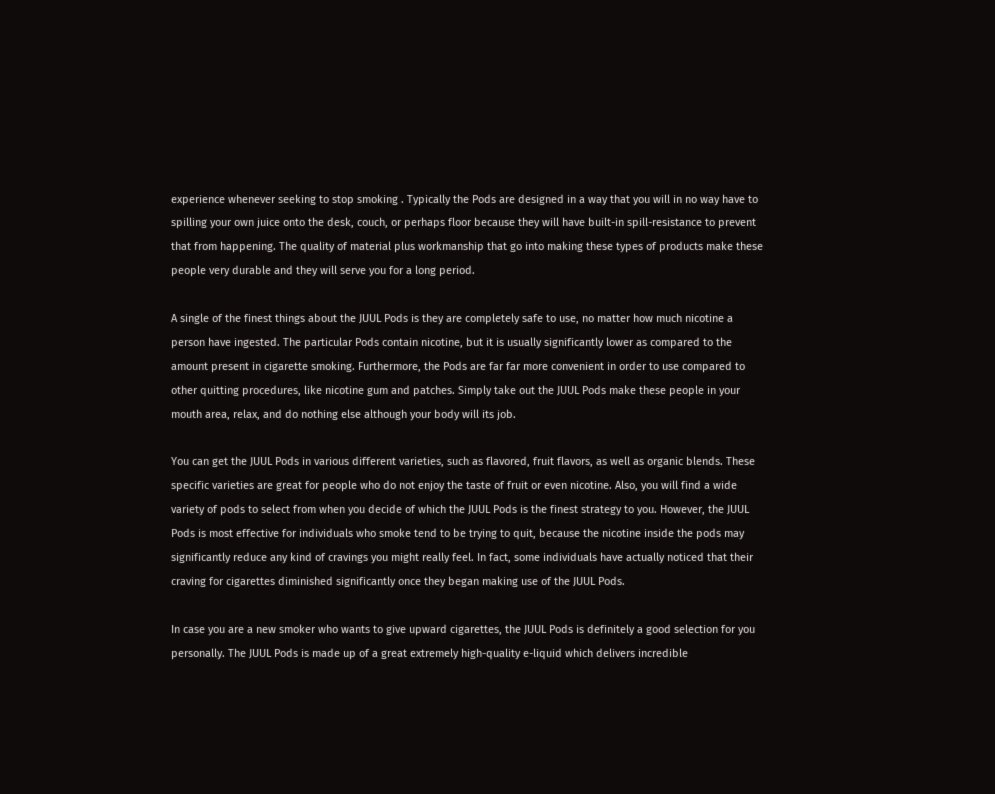experience whenever seeking to stop smoking . Typically the Pods are designed in a way that you will in no way have to spilling your own juice onto the desk, couch, or perhaps floor because they will have built-in spill-resistance to prevent that from happening. The quality of material plus workmanship that go into making these types of products make these people very durable and they will serve you for a long period.

A single of the finest things about the JUUL Pods is they are completely safe to use, no matter how much nicotine a person have ingested. The particular Pods contain nicotine, but it is usually significantly lower as compared to the amount present in cigarette smoking. Furthermore, the Pods are far far more convenient in order to use compared to other quitting procedures, like nicotine gum and patches. Simply take out the JUUL Pods make these people in your mouth area, relax, and do nothing else although your body will its job.

You can get the JUUL Pods in various different varieties, such as flavored, fruit flavors, as well as organic blends. These specific varieties are great for people who do not enjoy the taste of fruit or even nicotine. Also, you will find a wide variety of pods to select from when you decide of which the JUUL Pods is the finest strategy to you. However, the JUUL Pods is most effective for individuals who smoke tend to be trying to quit, because the nicotine inside the pods may significantly reduce any kind of cravings you might really feel. In fact, some individuals have actually noticed that their craving for cigarettes diminished significantly once they began making use of the JUUL Pods.

In case you are a new smoker who wants to give upward cigarettes, the JUUL Pods is definitely a good selection for you personally. The JUUL Pods is made up of a great extremely high-quality e-liquid which delivers incredible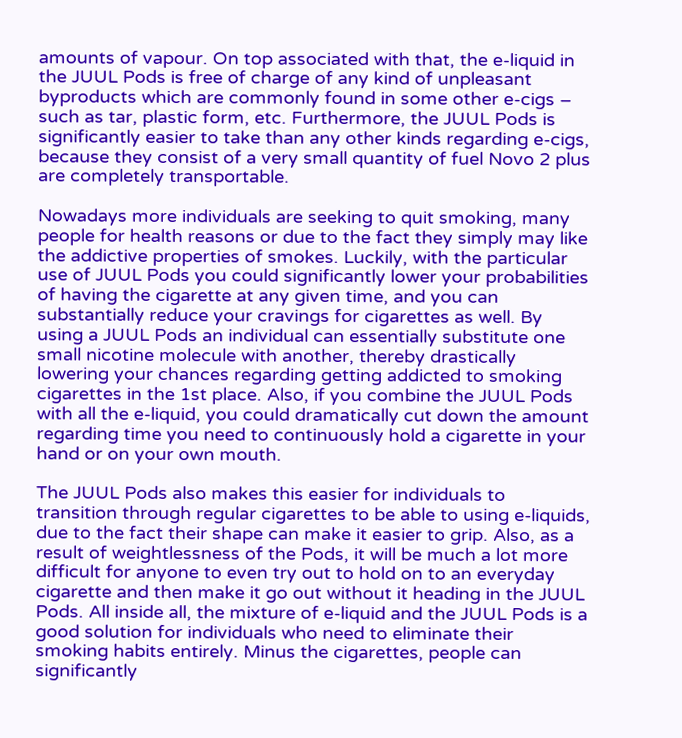amounts of vapour. On top associated with that, the e-liquid in the JUUL Pods is free of charge of any kind of unpleasant byproducts which are commonly found in some other e-cigs – such as tar, plastic form, etc. Furthermore, the JUUL Pods is significantly easier to take than any other kinds regarding e-cigs, because they consist of a very small quantity of fuel Novo 2 plus are completely transportable.

Nowadays more individuals are seeking to quit smoking, many people for health reasons or due to the fact they simply may like the addictive properties of smokes. Luckily, with the particular use of JUUL Pods you could significantly lower your probabilities of having the cigarette at any given time, and you can substantially reduce your cravings for cigarettes as well. By using a JUUL Pods an individual can essentially substitute one small nicotine molecule with another, thereby drastically lowering your chances regarding getting addicted to smoking cigarettes in the 1st place. Also, if you combine the JUUL Pods with all the e-liquid, you could dramatically cut down the amount regarding time you need to continuously hold a cigarette in your hand or on your own mouth.

The JUUL Pods also makes this easier for individuals to transition through regular cigarettes to be able to using e-liquids, due to the fact their shape can make it easier to grip. Also, as a result of weightlessness of the Pods, it will be much a lot more difficult for anyone to even try out to hold on to an everyday cigarette and then make it go out without it heading in the JUUL Pods. All inside all, the mixture of e-liquid and the JUUL Pods is a good solution for individuals who need to eliminate their smoking habits entirely. Minus the cigarettes, people can significantly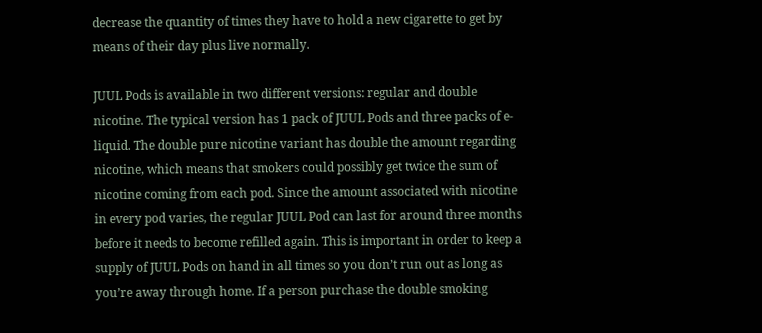decrease the quantity of times they have to hold a new cigarette to get by means of their day plus live normally.

JUUL Pods is available in two different versions: regular and double nicotine. The typical version has 1 pack of JUUL Pods and three packs of e-liquid. The double pure nicotine variant has double the amount regarding nicotine, which means that smokers could possibly get twice the sum of nicotine coming from each pod. Since the amount associated with nicotine in every pod varies, the regular JUUL Pod can last for around three months before it needs to become refilled again. This is important in order to keep a supply of JUUL Pods on hand in all times so you don’t run out as long as you’re away through home. If a person purchase the double smoking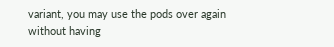variant, you may use the pods over again without having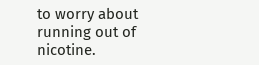to worry about running out of nicotine.